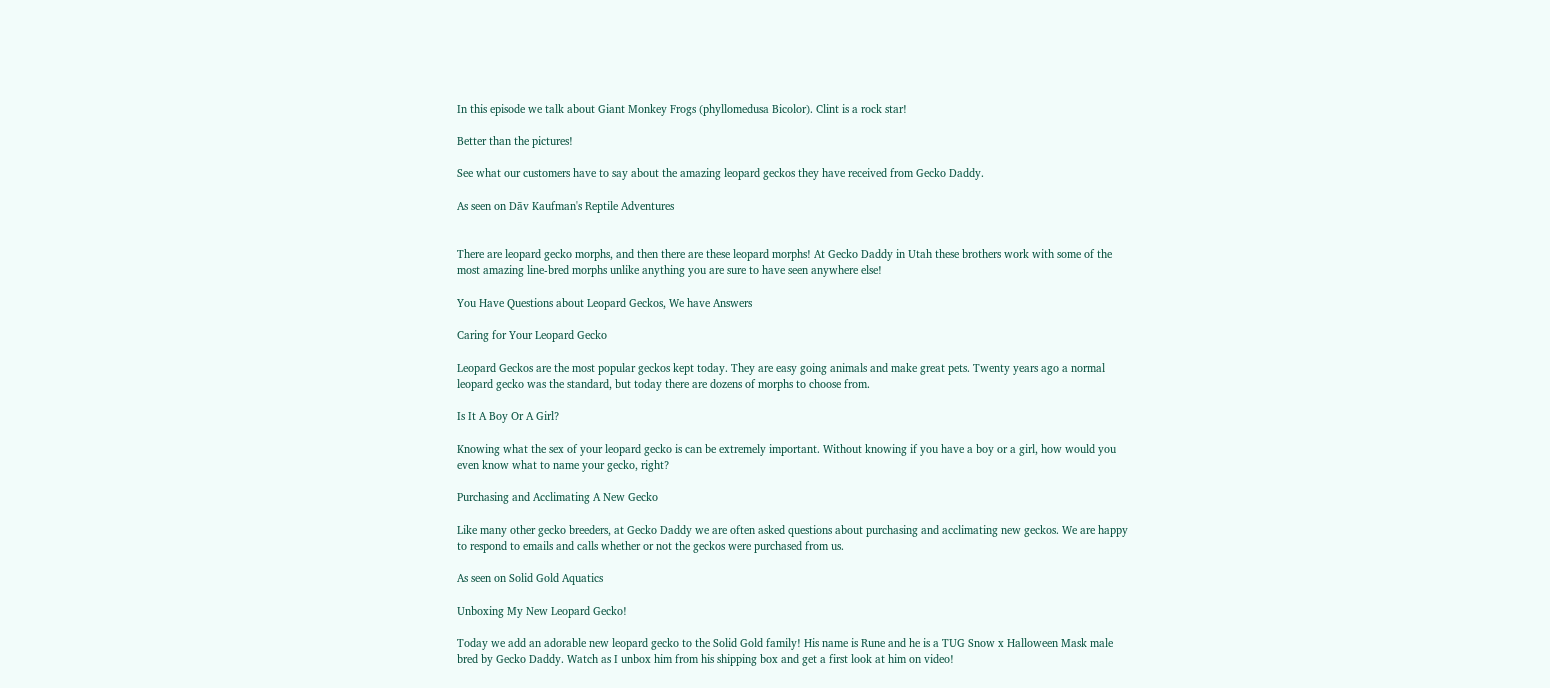In this episode we talk about Giant Monkey Frogs (phyllomedusa Bicolor). Clint is a rock star!

Better than the pictures!

See what our customers have to say about the amazing leopard geckos they have received from Gecko Daddy.

As seen on Dāv Kaufman's Reptile Adventures


There are leopard gecko morphs, and then there are these leopard morphs! At Gecko Daddy in Utah these brothers work with some of the most amazing line-bred morphs unlike anything you are sure to have seen anywhere else!

You Have Questions about Leopard Geckos, We have Answers

Caring for Your Leopard Gecko

Leopard Geckos are the most popular geckos kept today. They are easy going animals and make great pets. Twenty years ago a normal leopard gecko was the standard, but today there are dozens of morphs to choose from.

Is It A Boy Or A Girl?

Knowing what the sex of your leopard gecko is can be extremely important. Without knowing if you have a boy or a girl, how would you even know what to name your gecko, right?

Purchasing and Acclimating A New Gecko

Like many other gecko breeders, at Gecko Daddy we are often asked questions about purchasing and acclimating new geckos. We are happy to respond to emails and calls whether or not the geckos were purchased from us.

As seen on Solid Gold Aquatics

Unboxing My New Leopard Gecko!

Today we add an adorable new leopard gecko to the Solid Gold family! His name is Rune and he is a TUG Snow x Halloween Mask male bred by Gecko Daddy. Watch as I unbox him from his shipping box and get a first look at him on video!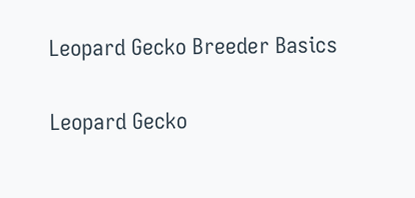Leopard Gecko Breeder Basics

Leopard Gecko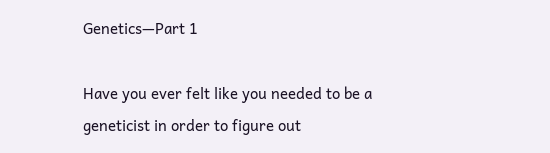Genetics—Part 1

Have you ever felt like you needed to be a geneticist in order to figure out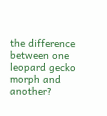the difference between one leopard gecko morph and another?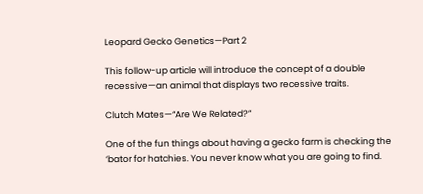Leopard Gecko Genetics—Part 2

This follow-up article will introduce the concept of a double recessive—an animal that displays two recessive traits.

Clutch Mates—“Are We Related?”

One of the fun things about having a gecko farm is checking the ‘bator for hatchies. You never know what you are going to find.